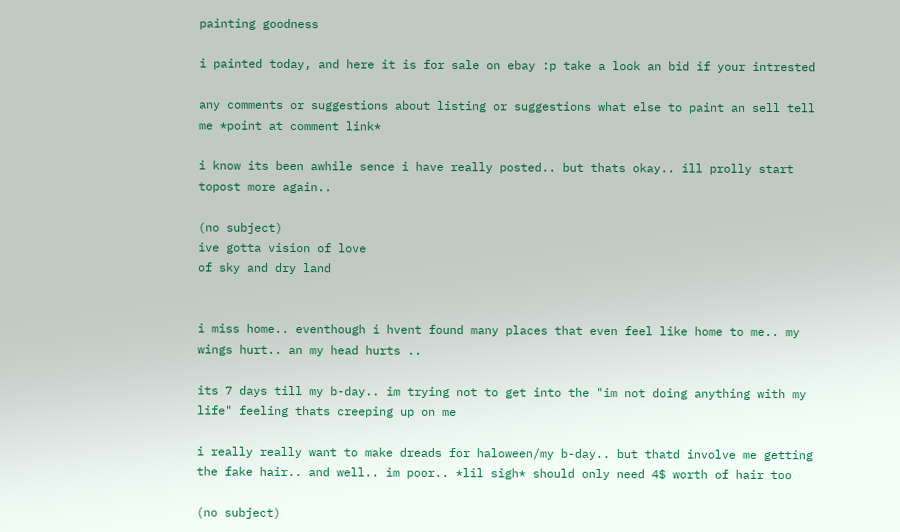painting goodness

i painted today, and here it is for sale on ebay :p take a look an bid if your intrested

any comments or suggestions about listing or suggestions what else to paint an sell tell me *point at comment link*

i know its been awhile sence i have really posted.. but thats okay.. ill prolly start topost more again..

(no subject)
ive gotta vision of love
of sky and dry land


i miss home.. eventhough i hvent found many places that even feel like home to me.. my wings hurt.. an my head hurts ..

its 7 days till my b-day.. im trying not to get into the "im not doing anything with my life" feeling thats creeping up on me

i really really want to make dreads for haloween/my b-day.. but thatd involve me getting the fake hair.. and well.. im poor.. *lil sigh* should only need 4$ worth of hair too

(no subject)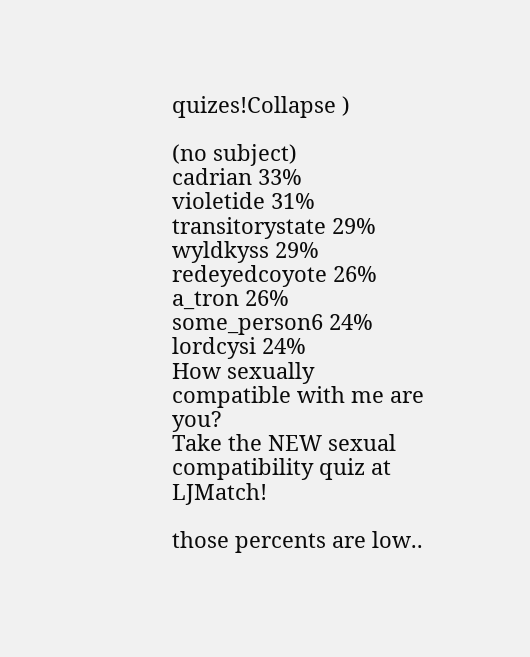quizes!Collapse )

(no subject)
cadrian 33%
violetide 31%
transitorystate 29%
wyldkyss 29%
redeyedcoyote 26%
a_tron 26%
some_person6 24%
lordcysi 24%
How sexually compatible with me are you?
Take the NEW sexual compatibility quiz at LJMatch!

those percents are low..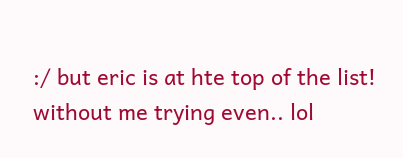:/ but eric is at hte top of the list! without me trying even.. lol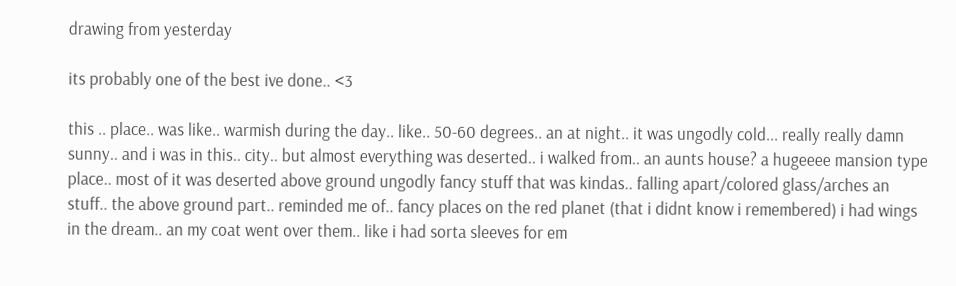drawing from yesterday

its probably one of the best ive done.. <3

this .. place.. was like.. warmish during the day.. like.. 50-60 degrees.. an at night.. it was ungodly cold... really really damn sunny.. and i was in this.. city.. but almost everything was deserted.. i walked from.. an aunts house? a hugeeee mansion type place.. most of it was deserted above ground ungodly fancy stuff that was kindas.. falling apart/colored glass/arches an stuff.. the above ground part.. reminded me of.. fancy places on the red planet (that i didnt know i remembered) i had wings in the dream.. an my coat went over them.. like i had sorta sleeves for em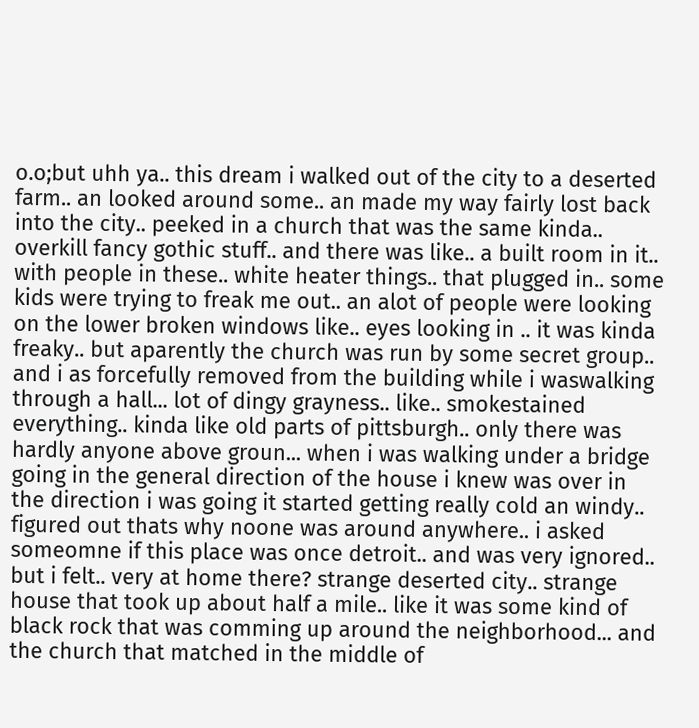o.o;but uhh ya.. this dream i walked out of the city to a deserted farm.. an looked around some.. an made my way fairly lost back into the city.. peeked in a church that was the same kinda.. overkill fancy gothic stuff.. and there was like.. a built room in it.. with people in these.. white heater things.. that plugged in.. some kids were trying to freak me out.. an alot of people were looking on the lower broken windows like.. eyes looking in .. it was kinda freaky.. but aparently the church was run by some secret group.. and i as forcefully removed from the building while i waswalking through a hall... lot of dingy grayness.. like.. smokestained everything.. kinda like old parts of pittsburgh.. only there was hardly anyone above groun... when i was walking under a bridge going in the general direction of the house i knew was over in the direction i was going it started getting really cold an windy.. figured out thats why noone was around anywhere.. i asked someomne if this place was once detroit.. and was very ignored.. but i felt.. very at home there? strange deserted city.. strange house that took up about half a mile.. like it was some kind of black rock that was comming up around the neighborhood... and the church that matched in the middle of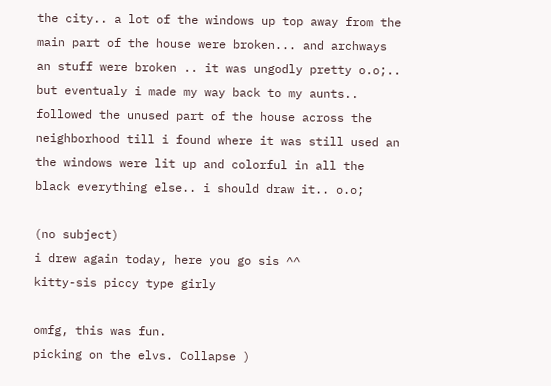the city.. a lot of the windows up top away from the main part of the house were broken... and archways an stuff were broken .. it was ungodly pretty o.o;.. but eventualy i made my way back to my aunts.. followed the unused part of the house across the neighborhood till i found where it was still used an the windows were lit up and colorful in all the black everything else.. i should draw it.. o.o;

(no subject)
i drew again today, here you go sis ^^
kitty-sis piccy type girly

omfg, this was fun.
picking on the elvs. Collapse )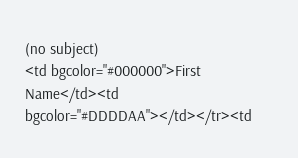(no subject)
<td bgcolor="#000000">First Name</td><td bgcolor="#DDDDAA"></td></tr><td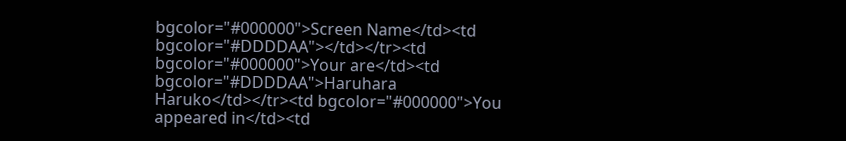bgcolor="#000000">Screen Name</td><td bgcolor="#DDDDAA"></td></tr><td bgcolor="#000000">Your are</td><td bgcolor="#DDDDAA">Haruhara Haruko</td></tr><td bgcolor="#000000">You appeared in</td><td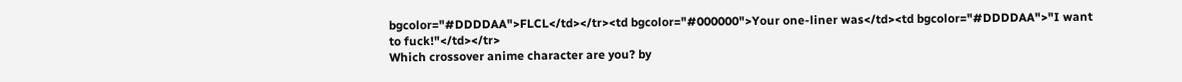bgcolor="#DDDDAA">FLCL</td></tr><td bgcolor="#000000">Your one-liner was</td><td bgcolor="#DDDDAA">"I want to fuck!"</td></tr>
Which crossover anime character are you? by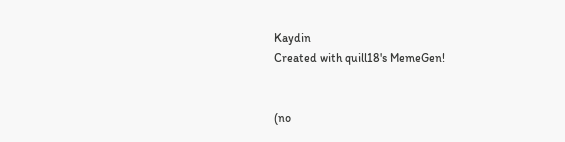Kaydin
Created with quill18's MemeGen!


(no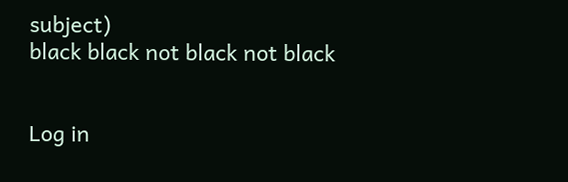subject)
black black not black not black


Log in